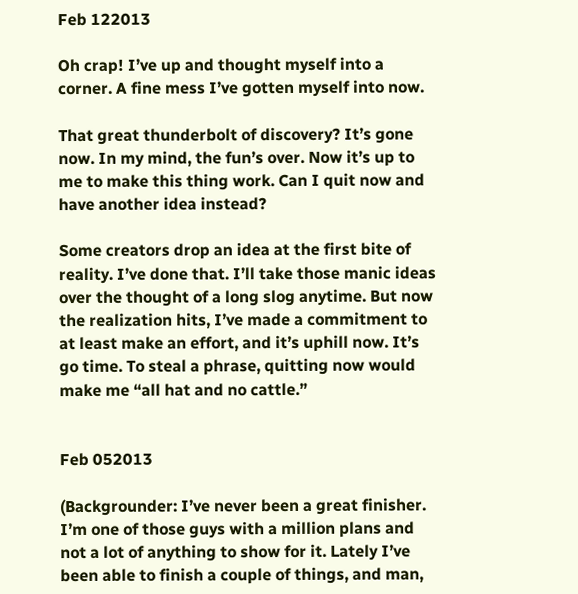Feb 122013

Oh crap! I’ve up and thought myself into a corner. A fine mess I’ve gotten myself into now.

That great thunderbolt of discovery? It’s gone now. In my mind, the fun’s over. Now it’s up to me to make this thing work. Can I quit now and have another idea instead?

Some creators drop an idea at the first bite of reality. I’ve done that. I’ll take those manic ideas over the thought of a long slog anytime. But now the realization hits, I’ve made a commitment to at least make an effort, and it’s uphill now. It’s go time. To steal a phrase, quitting now would make me “all hat and no cattle.”


Feb 052013

(Backgrounder: I’ve never been a great finisher. I’m one of those guys with a million plans and not a lot of anything to show for it. Lately I’ve been able to finish a couple of things, and man,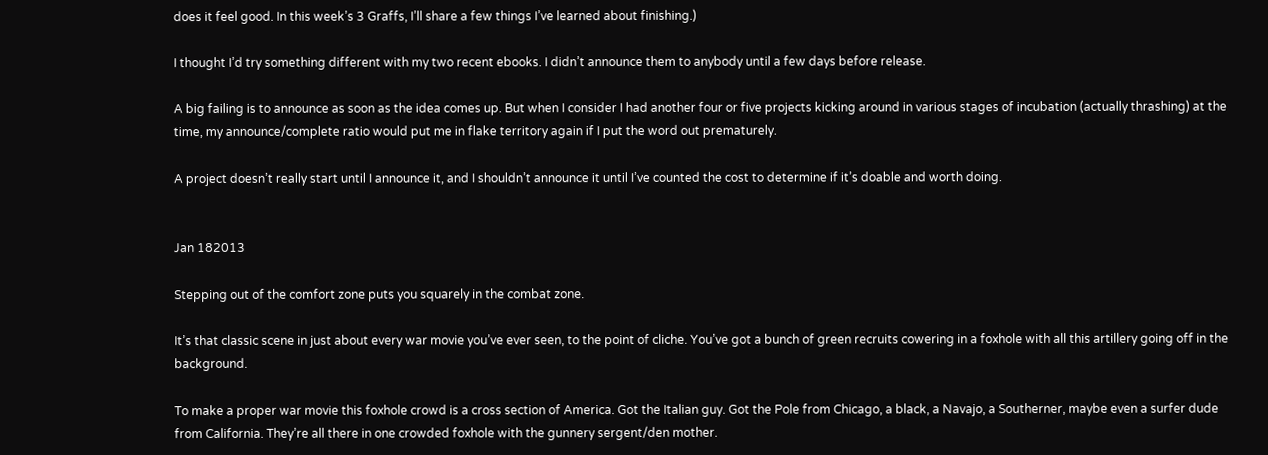does it feel good. In this week’s 3 Graffs, I’ll share a few things I’ve learned about finishing.)

I thought I’d try something different with my two recent ebooks. I didn’t announce them to anybody until a few days before release.

A big failing is to announce as soon as the idea comes up. But when I consider I had another four or five projects kicking around in various stages of incubation (actually thrashing) at the time, my announce/complete ratio would put me in flake territory again if I put the word out prematurely.

A project doesn’t really start until I announce it, and I shouldn’t announce it until I’ve counted the cost to determine if it’s doable and worth doing.


Jan 182013

Stepping out of the comfort zone puts you squarely in the combat zone.

It’s that classic scene in just about every war movie you’ve ever seen, to the point of cliche. You’ve got a bunch of green recruits cowering in a foxhole with all this artillery going off in the background.

To make a proper war movie this foxhole crowd is a cross section of America. Got the Italian guy. Got the Pole from Chicago, a black, a Navajo, a Southerner, maybe even a surfer dude from California. They’re all there in one crowded foxhole with the gunnery sergent/den mother.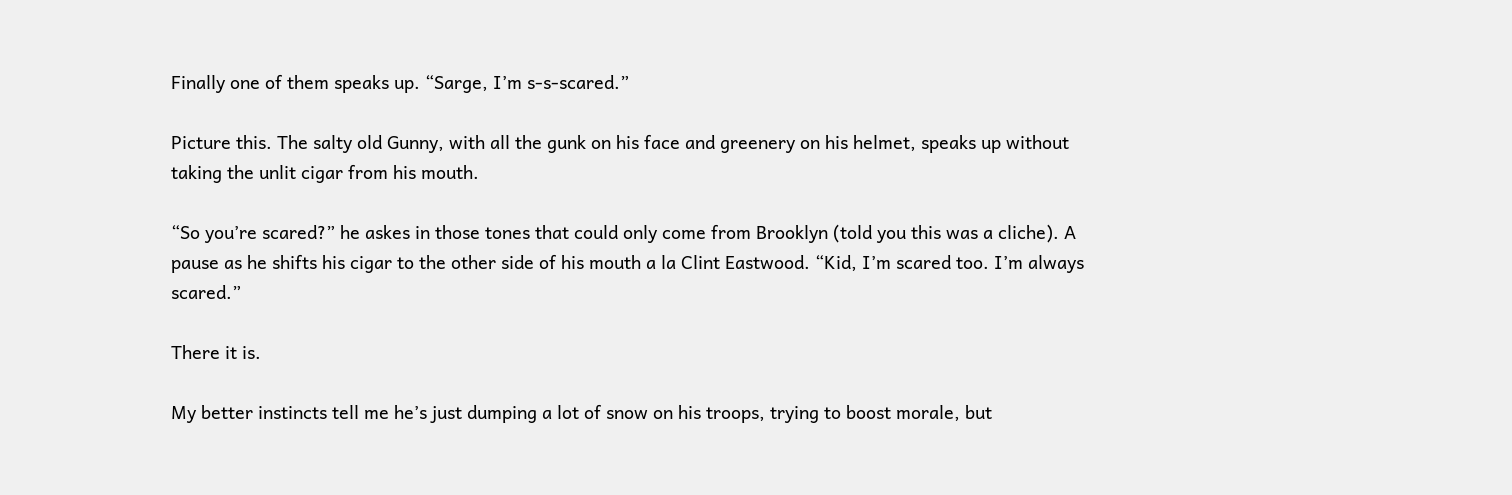Finally one of them speaks up. “Sarge, I’m s-s-scared.”

Picture this. The salty old Gunny, with all the gunk on his face and greenery on his helmet, speaks up without taking the unlit cigar from his mouth.

“So you’re scared?” he askes in those tones that could only come from Brooklyn (told you this was a cliche). A pause as he shifts his cigar to the other side of his mouth a la Clint Eastwood. “Kid, I’m scared too. I’m always scared.”

There it is.

My better instincts tell me he’s just dumping a lot of snow on his troops, trying to boost morale, but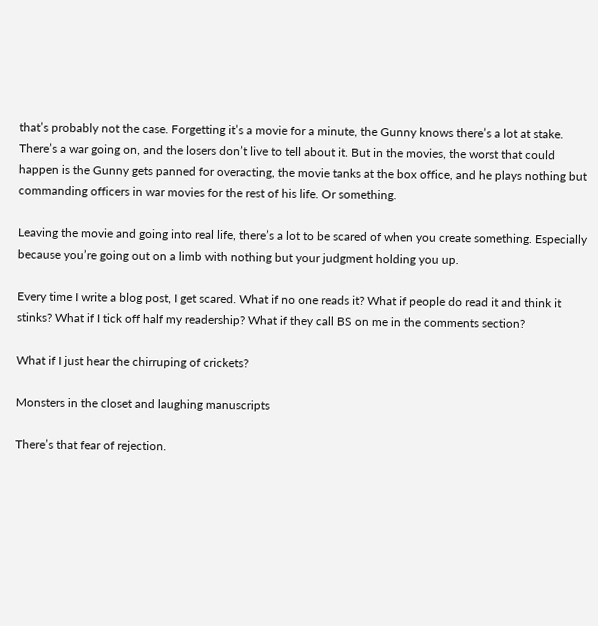that’s probably not the case. Forgetting it’s a movie for a minute, the Gunny knows there’s a lot at stake. There’s a war going on, and the losers don’t live to tell about it. But in the movies, the worst that could happen is the Gunny gets panned for overacting, the movie tanks at the box office, and he plays nothing but commanding officers in war movies for the rest of his life. Or something.

Leaving the movie and going into real life, there’s a lot to be scared of when you create something. Especially because you’re going out on a limb with nothing but your judgment holding you up.

Every time I write a blog post, I get scared. What if no one reads it? What if people do read it and think it stinks? What if I tick off half my readership? What if they call BS on me in the comments section?

What if I just hear the chirruping of crickets?

Monsters in the closet and laughing manuscripts

There’s that fear of rejection.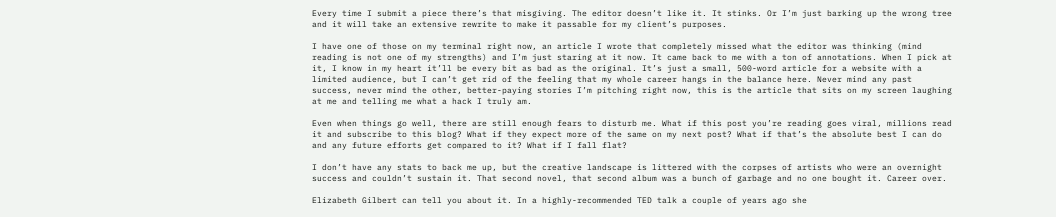Every time I submit a piece there’s that misgiving. The editor doesn’t like it. It stinks. Or I’m just barking up the wrong tree and it will take an extensive rewrite to make it passable for my client’s purposes.

I have one of those on my terminal right now, an article I wrote that completely missed what the editor was thinking (mind reading is not one of my strengths) and I’m just staring at it now. It came back to me with a ton of annotations. When I pick at it, I know in my heart it’ll be every bit as bad as the original. It’s just a small, 500-word article for a website with a limited audience, but I can’t get rid of the feeling that my whole career hangs in the balance here. Never mind any past success, never mind the other, better-paying stories I’m pitching right now, this is the article that sits on my screen laughing at me and telling me what a hack I truly am.

Even when things go well, there are still enough fears to disturb me. What if this post you’re reading goes viral, millions read it and subscribe to this blog? What if they expect more of the same on my next post? What if that’s the absolute best I can do and any future efforts get compared to it? What if I fall flat?

I don’t have any stats to back me up, but the creative landscape is littered with the corpses of artists who were an overnight success and couldn’t sustain it. That second novel, that second album was a bunch of garbage and no one bought it. Career over.

Elizabeth Gilbert can tell you about it. In a highly-recommended TED talk a couple of years ago she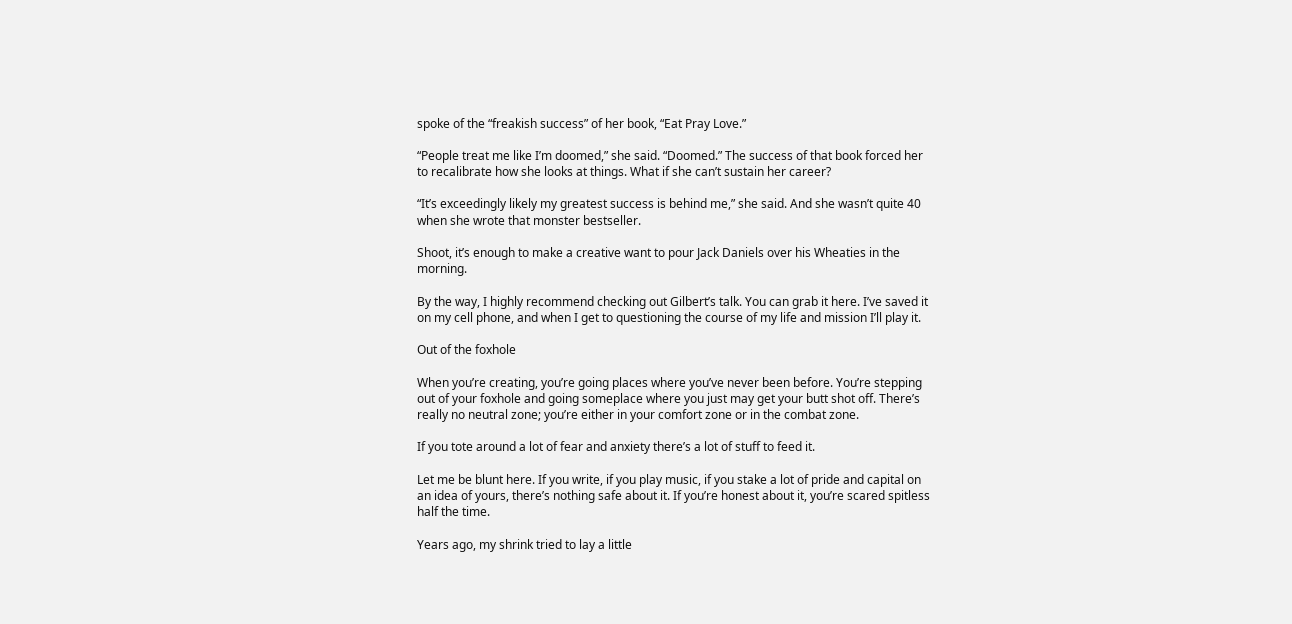spoke of the “freakish success” of her book, “Eat Pray Love.”

“People treat me like I’m doomed,” she said. “Doomed.” The success of that book forced her to recalibrate how she looks at things. What if she can’t sustain her career?

“It’s exceedingly likely my greatest success is behind me,” she said. And she wasn’t quite 40 when she wrote that monster bestseller.

Shoot, it’s enough to make a creative want to pour Jack Daniels over his Wheaties in the morning.

By the way, I highly recommend checking out Gilbert’s talk. You can grab it here. I’ve saved it on my cell phone, and when I get to questioning the course of my life and mission I’ll play it.

Out of the foxhole

When you’re creating, you’re going places where you’ve never been before. You’re stepping out of your foxhole and going someplace where you just may get your butt shot off. There’s really no neutral zone; you’re either in your comfort zone or in the combat zone.

If you tote around a lot of fear and anxiety there’s a lot of stuff to feed it.

Let me be blunt here. If you write, if you play music, if you stake a lot of pride and capital on an idea of yours, there’s nothing safe about it. If you’re honest about it, you’re scared spitless half the time.

Years ago, my shrink tried to lay a little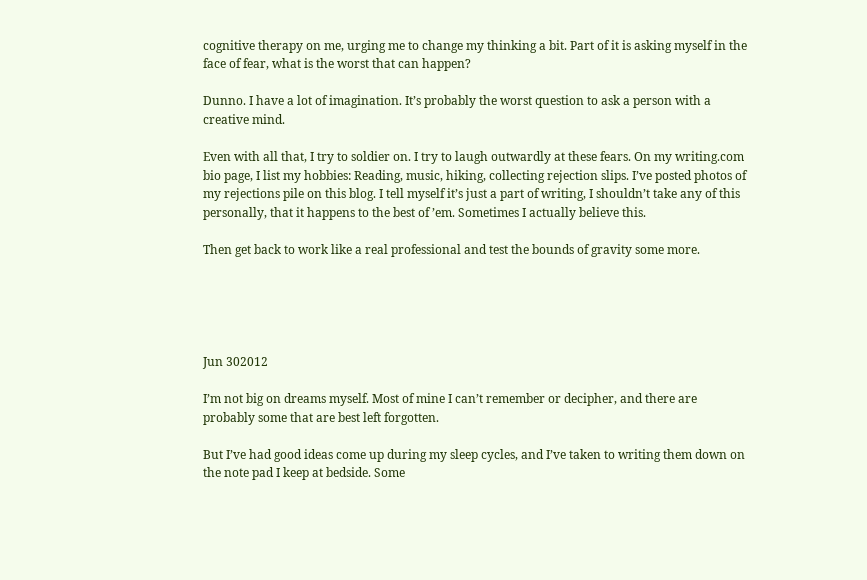cognitive therapy on me, urging me to change my thinking a bit. Part of it is asking myself in the face of fear, what is the worst that can happen?

Dunno. I have a lot of imagination. It’s probably the worst question to ask a person with a creative mind.

Even with all that, I try to soldier on. I try to laugh outwardly at these fears. On my writing.com bio page, I list my hobbies: Reading, music, hiking, collecting rejection slips. I’ve posted photos of my rejections pile on this blog. I tell myself it’s just a part of writing, I shouldn’t take any of this personally, that it happens to the best of ’em. Sometimes I actually believe this.

Then get back to work like a real professional and test the bounds of gravity some more.





Jun 302012

I’m not big on dreams myself. Most of mine I can’t remember or decipher, and there are probably some that are best left forgotten.

But I’ve had good ideas come up during my sleep cycles, and I’ve taken to writing them down on the note pad I keep at bedside. Some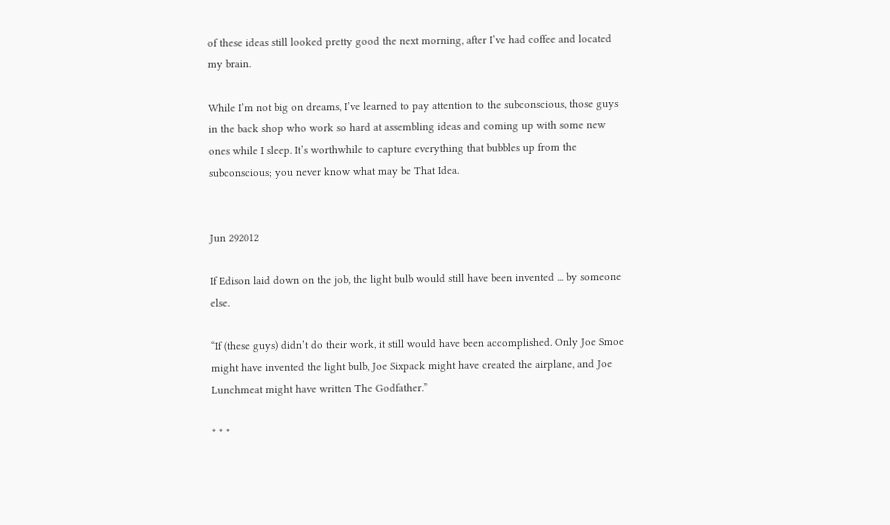of these ideas still looked pretty good the next morning, after I’ve had coffee and located my brain.

While I’m not big on dreams, I’ve learned to pay attention to the subconscious, those guys in the back shop who work so hard at assembling ideas and coming up with some new ones while I sleep. It’s worthwhile to capture everything that bubbles up from the subconscious; you never know what may be That Idea.


Jun 292012

If Edison laid down on the job, the light bulb would still have been invented ... by someone else.

“If (these guys) didn’t do their work, it still would have been accomplished. Only Joe Smoe might have invented the light bulb, Joe Sixpack might have created the airplane, and Joe Lunchmeat might have written The Godfather.”

* * *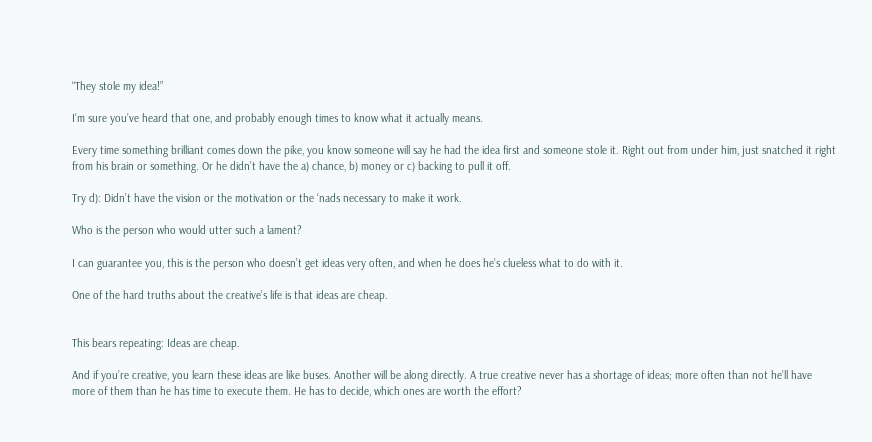“They stole my idea!”

I’m sure you’ve heard that one, and probably enough times to know what it actually means.

Every time something brilliant comes down the pike, you know someone will say he had the idea first and someone stole it. Right out from under him, just snatched it right from his brain or something. Or he didn’t have the a) chance, b) money or c) backing to pull it off.

Try d): Didn’t have the vision or the motivation or the ‘nads necessary to make it work.

Who is the person who would utter such a lament?

I can guarantee you, this is the person who doesn’t get ideas very often, and when he does he’s clueless what to do with it.

One of the hard truths about the creative’s life is that ideas are cheap.


This bears repeating: Ideas are cheap.

And if you’re creative, you learn these ideas are like buses. Another will be along directly. A true creative never has a shortage of ideas; more often than not he’ll have more of them than he has time to execute them. He has to decide, which ones are worth the effort?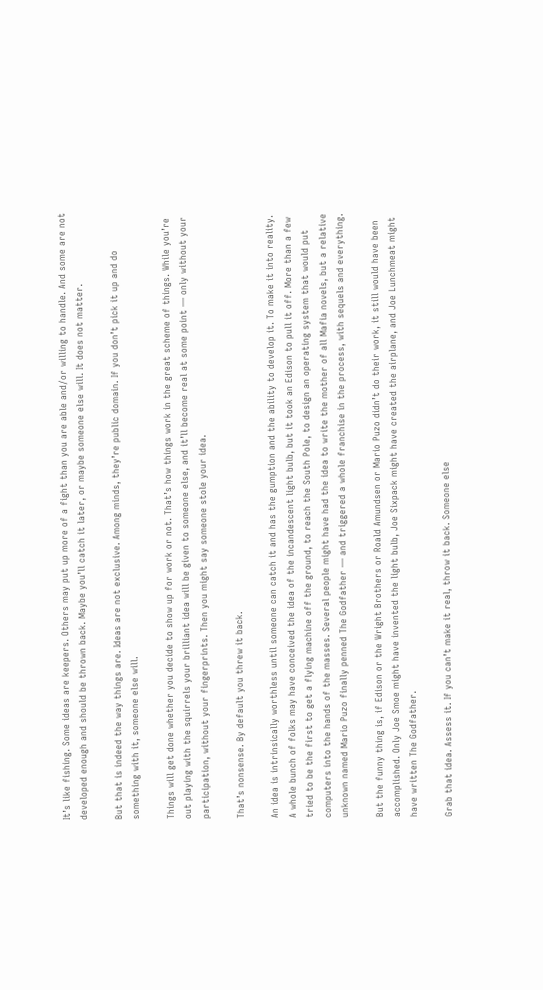It’s like fishing. Some ideas are keepers. Others may put up more of a fight than you are able and/or willing to handle. And some are not developed enough and should be thrown back. Maybe you’ll catch it later, or maybe someone else will. It does not matter.

But that is indeed the way things are. Ideas are not exclusive. Among minds, they’re public domain. If you don’t pick it up and do something with it, someone else will.

Things will get done whether you decide to show up for work or not. That’s how things work in the great scheme of things. While you’re out playing with the squirrels your brilliant idea will be given to someone else, and it’ll become real at some point — only without your participation, without your fingerprints. Then you might say someone stole your idea.

That’s nonsense. By default you threw it back.

An idea is intrinsically worthless until someone can catch it and has the gumption and the ability to develop it. To make it into reality. A whole bunch of folks may have conceived the idea of the incandescent light bulb, but it took an Edison to pull it off. More than a few tried to be the first to get a flying machine off the ground, to reach the South Pole, to design an operating system that would put computers into the hands of the masses. Several people might have had the idea to write the mother of all Mafia novels, but a relative unknown named Mario Puzo finally penned The Godfather — and triggered a whole franchise in the process, with sequels and everything.

But the funny thing is, if Edison or the Wright Brothers or Roald Amundsen or Mario Puzo didn’t do their work, it still would have been accomplished. Only Joe Smoe might have invented the light bulb, Joe Sixpack might have created the airplane, and Joe Lunchmeat might have written The Godfather.

Grab that idea. Assess it. If you can’t make it real, throw it back. Someone else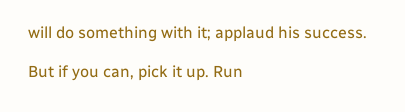will do something with it; applaud his success.

But if you can, pick it up. Run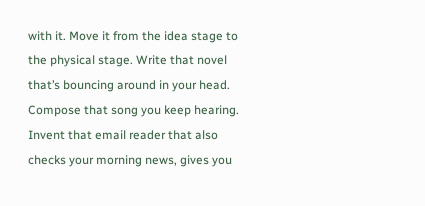with it. Move it from the idea stage to the physical stage. Write that novel that’s bouncing around in your head. Compose that song you keep hearing. Invent that email reader that also checks your morning news, gives you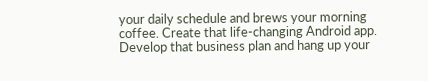your daily schedule and brews your morning coffee. Create that life-changing Android app. Develop that business plan and hang up your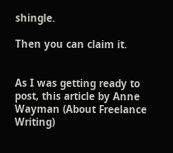shingle.

Then you can claim it.


As I was getting ready to post, this article by Anne Wayman (About Freelance Writing)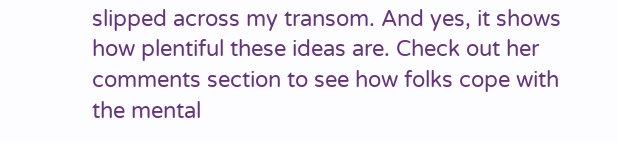slipped across my transom. And yes, it shows how plentiful these ideas are. Check out her comments section to see how folks cope with the mental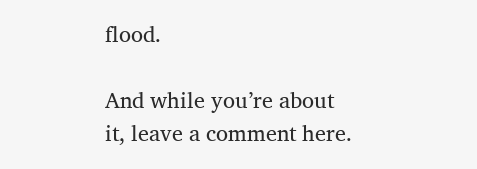flood.

And while you’re about it, leave a comment here.